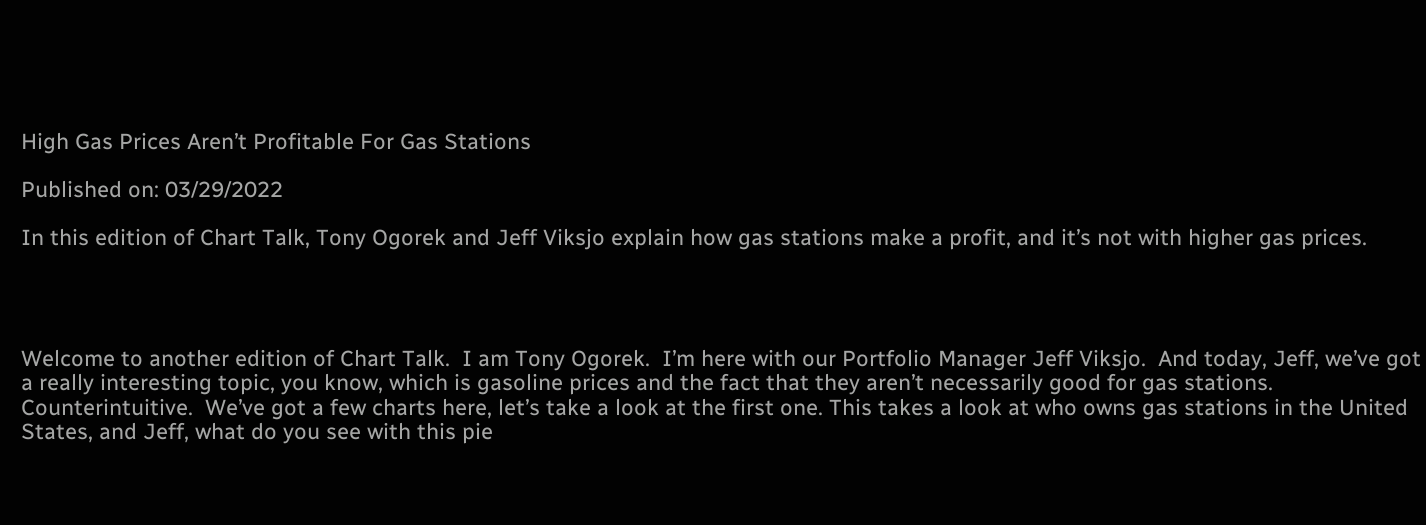High Gas Prices Aren’t Profitable For Gas Stations

Published on: 03/29/2022

In this edition of Chart Talk, Tony Ogorek and Jeff Viksjo explain how gas stations make a profit, and it’s not with higher gas prices.




Welcome to another edition of Chart Talk.  I am Tony Ogorek.  I’m here with our Portfolio Manager Jeff Viksjo.  And today, Jeff, we’ve got a really interesting topic, you know, which is gasoline prices and the fact that they aren’t necessarily good for gas stations.  Counterintuitive.  We’ve got a few charts here, let’s take a look at the first one. This takes a look at who owns gas stations in the United States, and Jeff, what do you see with this pie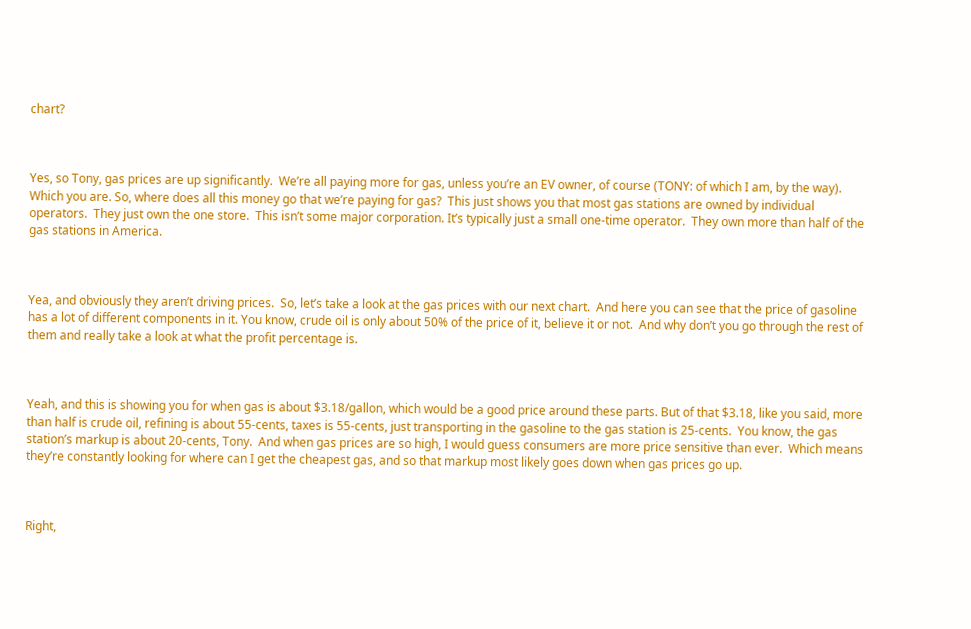chart?



Yes, so Tony, gas prices are up significantly.  We’re all paying more for gas, unless you’re an EV owner, of course (TONY: of which I am, by the way).  Which you are. So, where does all this money go that we’re paying for gas?  This just shows you that most gas stations are owned by individual operators.  They just own the one store.  This isn’t some major corporation. It’s typically just a small one-time operator.  They own more than half of the gas stations in America.



Yea, and obviously they aren’t driving prices.  So, let’s take a look at the gas prices with our next chart.  And here you can see that the price of gasoline has a lot of different components in it. You know, crude oil is only about 50% of the price of it, believe it or not.  And why don’t you go through the rest of them and really take a look at what the profit percentage is.



Yeah, and this is showing you for when gas is about $3.18/gallon, which would be a good price around these parts. But of that $3.18, like you said, more than half is crude oil, refining is about 55-cents, taxes is 55-cents, just transporting in the gasoline to the gas station is 25-cents.  You know, the gas station’s markup is about 20-cents, Tony.  And when gas prices are so high, I would guess consumers are more price sensitive than ever.  Which means they’re constantly looking for where can I get the cheapest gas, and so that markup most likely goes down when gas prices go up.



Right,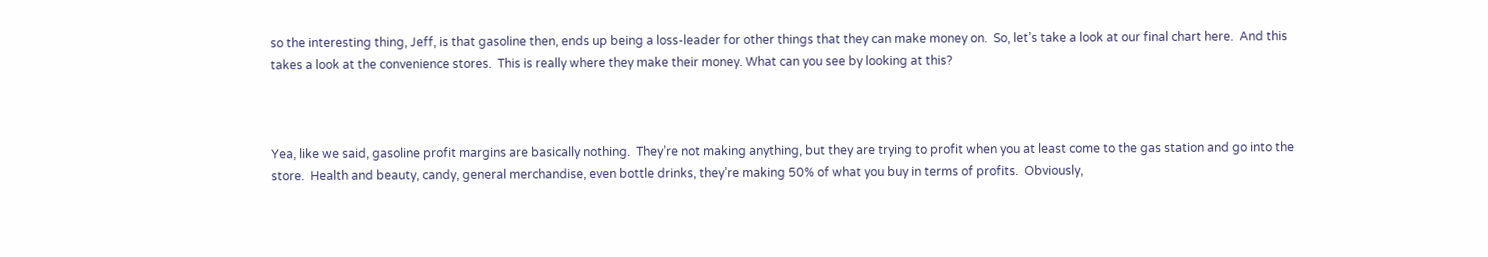so the interesting thing, Jeff, is that gasoline then, ends up being a loss-leader for other things that they can make money on.  So, let’s take a look at our final chart here.  And this takes a look at the convenience stores.  This is really where they make their money. What can you see by looking at this?



Yea, like we said, gasoline profit margins are basically nothing.  They’re not making anything, but they are trying to profit when you at least come to the gas station and go into the store.  Health and beauty, candy, general merchandise, even bottle drinks, they’re making 50% of what you buy in terms of profits.  Obviously,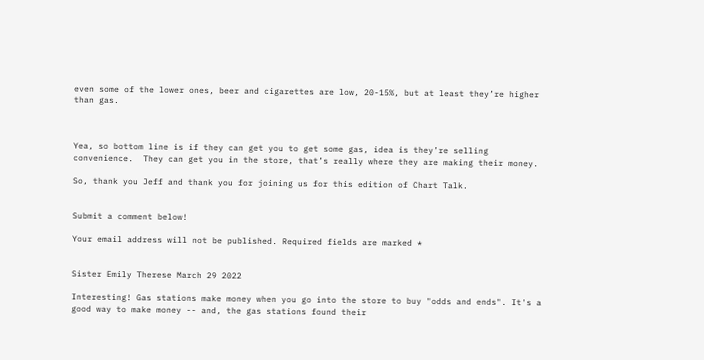even some of the lower ones, beer and cigarettes are low, 20-15%, but at least they’re higher than gas.



Yea, so bottom line is if they can get you to get some gas, idea is they’re selling convenience.  They can get you in the store, that’s really where they are making their money.

So, thank you Jeff and thank you for joining us for this edition of Chart Talk.


Submit a comment below!

Your email address will not be published. Required fields are marked *


Sister Emily Therese March 29 2022

Interesting! Gas stations make money when you go into the store to buy "odds and ends". It's a good way to make money -- and, the gas stations found their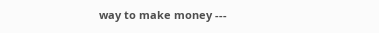way to make money ---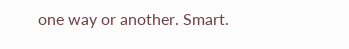one way or another. Smart.